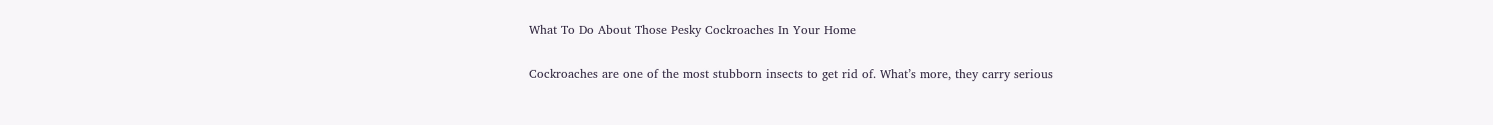What To Do About Those Pesky Cockroaches In Your Home

Cockroaches are one of the most stubborn insects to get rid of. What’s more, they carry serious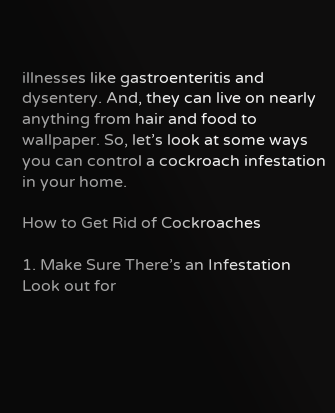illnesses like gastroenteritis and dysentery. And, they can live on nearly anything from hair and food to wallpaper. So, let’s look at some ways you can control a cockroach infestation in your home.

How to Get Rid of Cockroaches

1. Make Sure There’s an Infestation
Look out for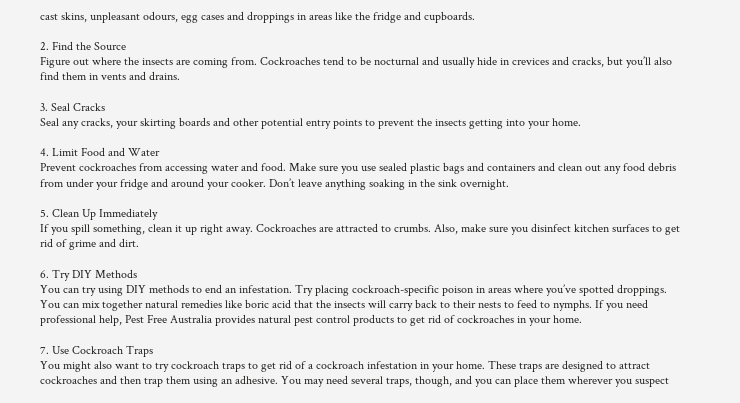cast skins, unpleasant odours, egg cases and droppings in areas like the fridge and cupboards.

2. Find the Source
Figure out where the insects are coming from. Cockroaches tend to be nocturnal and usually hide in crevices and cracks, but you’ll also find them in vents and drains.

3. Seal Cracks
Seal any cracks, your skirting boards and other potential entry points to prevent the insects getting into your home.

4. Limit Food and Water
Prevent cockroaches from accessing water and food. Make sure you use sealed plastic bags and containers and clean out any food debris from under your fridge and around your cooker. Don’t leave anything soaking in the sink overnight.

5. Clean Up Immediately
If you spill something, clean it up right away. Cockroaches are attracted to crumbs. Also, make sure you disinfect kitchen surfaces to get rid of grime and dirt.

6. Try DIY Methods
You can try using DIY methods to end an infestation. Try placing cockroach-specific poison in areas where you’ve spotted droppings. You can mix together natural remedies like boric acid that the insects will carry back to their nests to feed to nymphs. If you need professional help, Pest Free Australia provides natural pest control products to get rid of cockroaches in your home.

7. Use Cockroach Traps
You might also want to try cockroach traps to get rid of a cockroach infestation in your home. These traps are designed to attract cockroaches and then trap them using an adhesive. You may need several traps, though, and you can place them wherever you suspect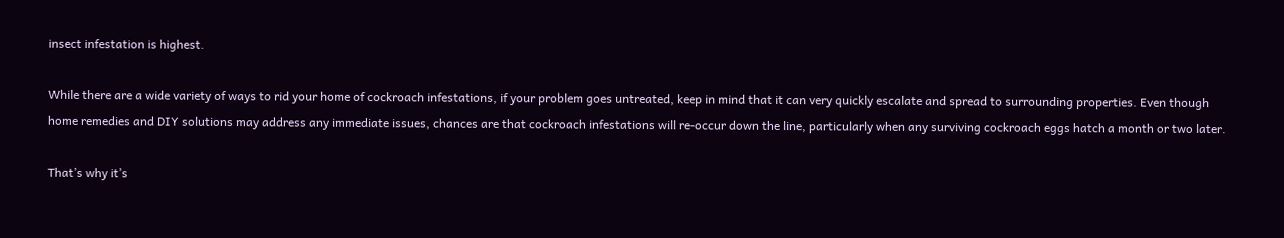insect infestation is highest.

While there are a wide variety of ways to rid your home of cockroach infestations, if your problem goes untreated, keep in mind that it can very quickly escalate and spread to surrounding properties. Even though home remedies and DIY solutions may address any immediate issues, chances are that cockroach infestations will re-occur down the line, particularly when any surviving cockroach eggs hatch a month or two later.

That’s why it’s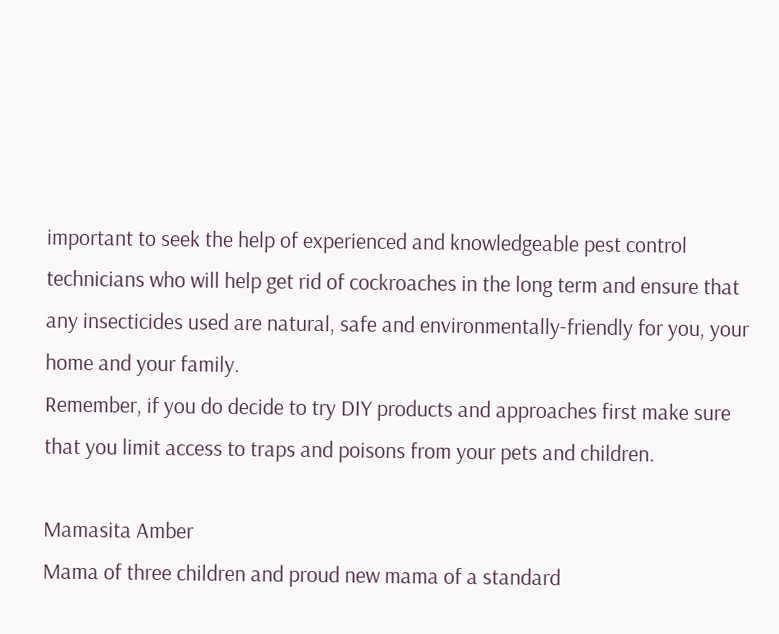important to seek the help of experienced and knowledgeable pest control technicians who will help get rid of cockroaches in the long term and ensure that any insecticides used are natural, safe and environmentally-friendly for you, your home and your family.
Remember, if you do decide to try DIY products and approaches first make sure that you limit access to traps and poisons from your pets and children.

Mamasita Amber
Mama of three children and proud new mama of a standard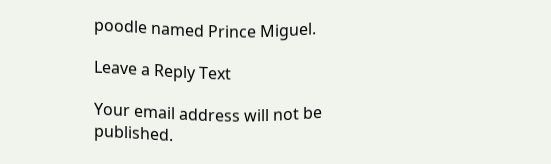poodle named Prince Miguel.

Leave a Reply Text

Your email address will not be published.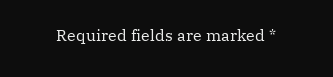Required fields are marked *